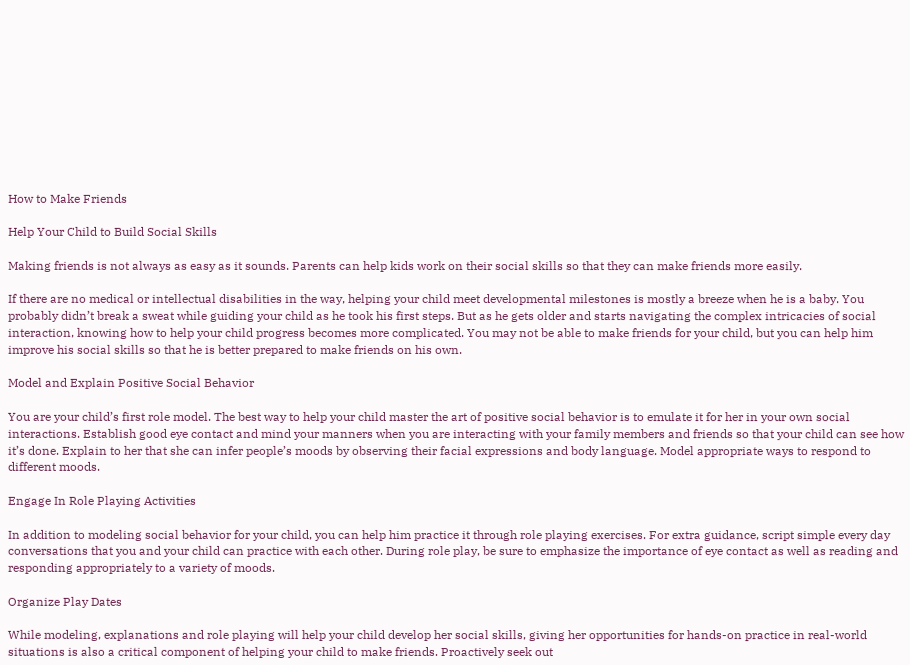How to Make Friends

Help Your Child to Build Social Skills

Making friends is not always as easy as it sounds. Parents can help kids work on their social skills so that they can make friends more easily.

If there are no medical or intellectual disabilities in the way, helping your child meet developmental milestones is mostly a breeze when he is a baby. You probably didn’t break a sweat while guiding your child as he took his first steps. But as he gets older and starts navigating the complex intricacies of social interaction, knowing how to help your child progress becomes more complicated. You may not be able to make friends for your child, but you can help him improve his social skills so that he is better prepared to make friends on his own.

Model and Explain Positive Social Behavior

You are your child’s first role model. The best way to help your child master the art of positive social behavior is to emulate it for her in your own social interactions. Establish good eye contact and mind your manners when you are interacting with your family members and friends so that your child can see how it’s done. Explain to her that she can infer people’s moods by observing their facial expressions and body language. Model appropriate ways to respond to different moods.

Engage In Role Playing Activities

In addition to modeling social behavior for your child, you can help him practice it through role playing exercises. For extra guidance, script simple every day conversations that you and your child can practice with each other. During role play, be sure to emphasize the importance of eye contact as well as reading and responding appropriately to a variety of moods.

Organize Play Dates

While modeling, explanations and role playing will help your child develop her social skills, giving her opportunities for hands-on practice in real-world situations is also a critical component of helping your child to make friends. Proactively seek out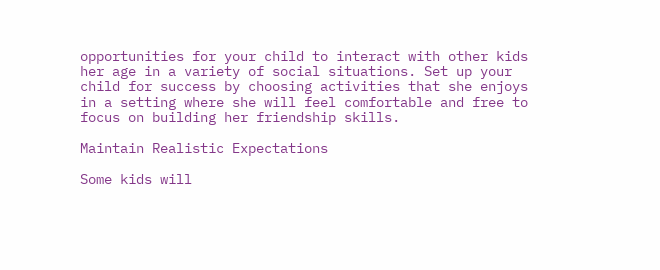opportunities for your child to interact with other kids her age in a variety of social situations. Set up your child for success by choosing activities that she enjoys in a setting where she will feel comfortable and free to focus on building her friendship skills.

Maintain Realistic Expectations

Some kids will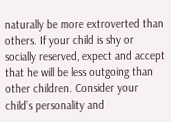naturally be more extroverted than others. If your child is shy or socially reserved, expect and accept that he will be less outgoing than other children. Consider your child’s personality and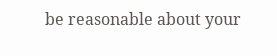be reasonable about your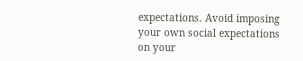expectations. Avoid imposing your own social expectations on your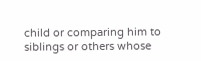child or comparing him to siblings or others whose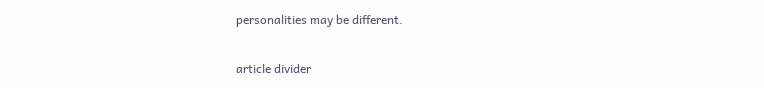personalities may be different.

article divider